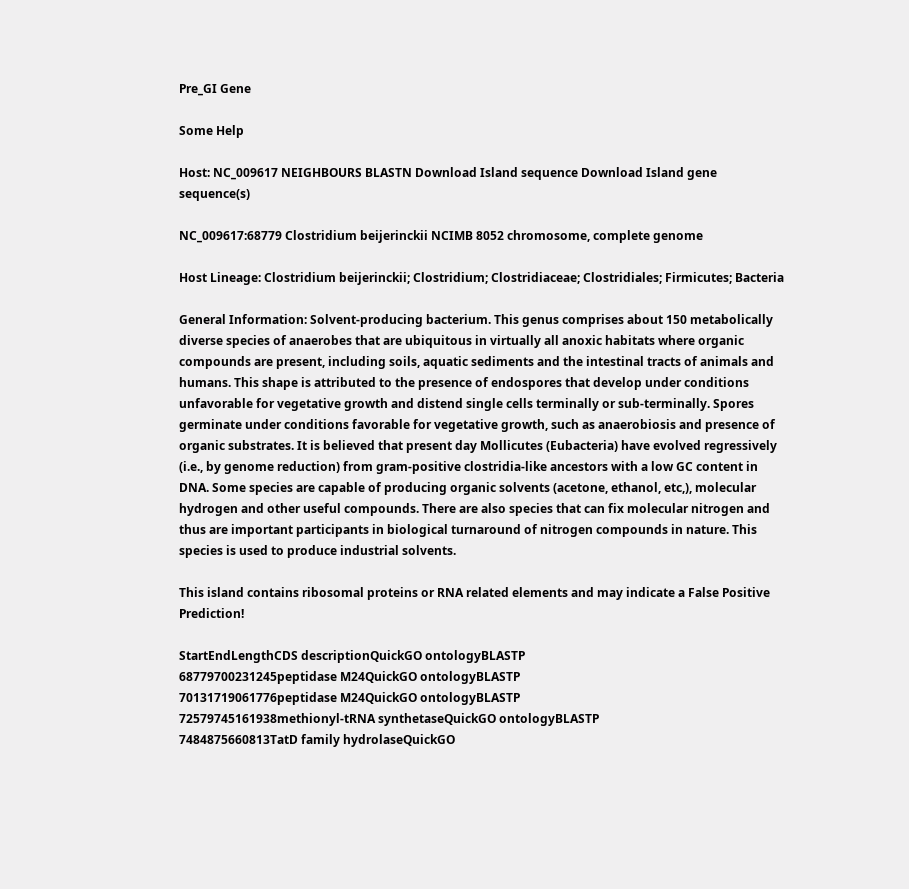Pre_GI Gene

Some Help

Host: NC_009617 NEIGHBOURS BLASTN Download Island sequence Download Island gene sequence(s)

NC_009617:68779 Clostridium beijerinckii NCIMB 8052 chromosome, complete genome

Host Lineage: Clostridium beijerinckii; Clostridium; Clostridiaceae; Clostridiales; Firmicutes; Bacteria

General Information: Solvent-producing bacterium. This genus comprises about 150 metabolically diverse species of anaerobes that are ubiquitous in virtually all anoxic habitats where organic compounds are present, including soils, aquatic sediments and the intestinal tracts of animals and humans. This shape is attributed to the presence of endospores that develop under conditions unfavorable for vegetative growth and distend single cells terminally or sub-terminally. Spores germinate under conditions favorable for vegetative growth, such as anaerobiosis and presence of organic substrates. It is believed that present day Mollicutes (Eubacteria) have evolved regressively (i.e., by genome reduction) from gram-positive clostridia-like ancestors with a low GC content in DNA. Some species are capable of producing organic solvents (acetone, ethanol, etc,), molecular hydrogen and other useful compounds. There are also species that can fix molecular nitrogen and thus are important participants in biological turnaround of nitrogen compounds in nature. This species is used to produce industrial solvents.

This island contains ribosomal proteins or RNA related elements and may indicate a False Positive Prediction!

StartEndLengthCDS descriptionQuickGO ontologyBLASTP
68779700231245peptidase M24QuickGO ontologyBLASTP
70131719061776peptidase M24QuickGO ontologyBLASTP
72579745161938methionyl-tRNA synthetaseQuickGO ontologyBLASTP
7484875660813TatD family hydrolaseQuickGO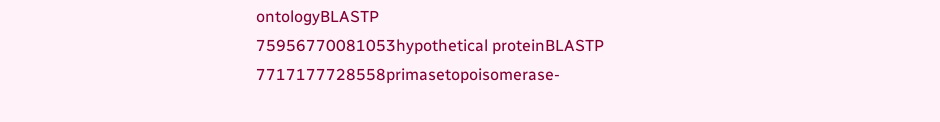ontologyBLASTP
75956770081053hypothetical proteinBLASTP
7717177728558primasetopoisomerase-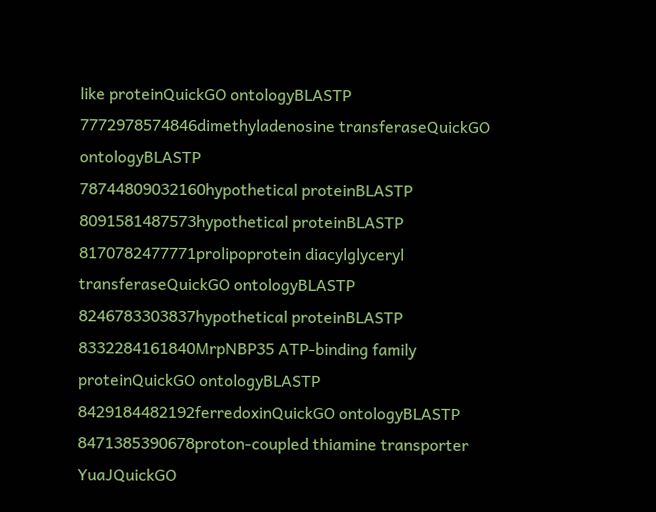like proteinQuickGO ontologyBLASTP
7772978574846dimethyladenosine transferaseQuickGO ontologyBLASTP
78744809032160hypothetical proteinBLASTP
8091581487573hypothetical proteinBLASTP
8170782477771prolipoprotein diacylglyceryl transferaseQuickGO ontologyBLASTP
8246783303837hypothetical proteinBLASTP
8332284161840MrpNBP35 ATP-binding family proteinQuickGO ontologyBLASTP
8429184482192ferredoxinQuickGO ontologyBLASTP
8471385390678proton-coupled thiamine transporter YuaJQuickGO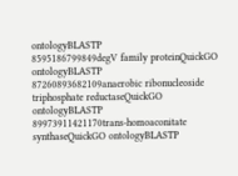ontologyBLASTP
8595186799849degV family proteinQuickGO ontologyBLASTP
87260893682109anaerobic ribonucleoside triphosphate reductaseQuickGO ontologyBLASTP
89973911421170trans-homoaconitate synthaseQuickGO ontologyBLASTP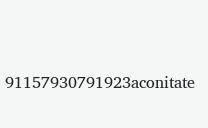91157930791923aconitate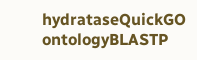hydrataseQuickGO ontologyBLASTP